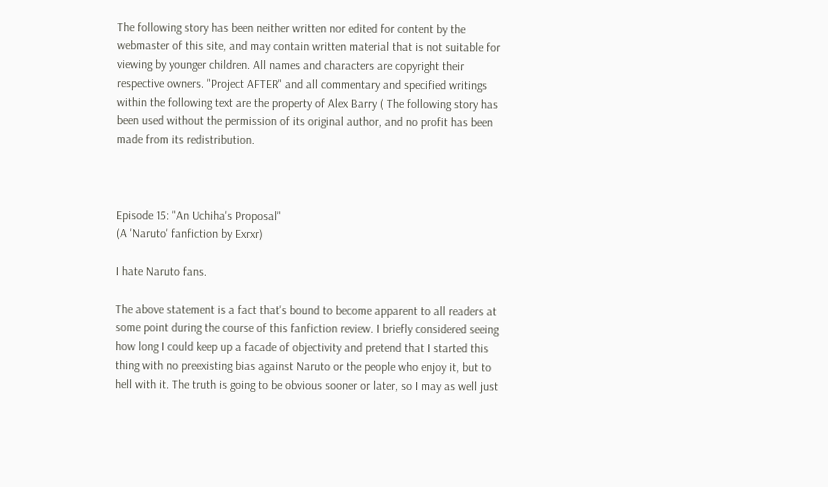The following story has been neither written nor edited for content by the webmaster of this site, and may contain written material that is not suitable for viewing by younger children. All names and characters are copyright their respective owners. "Project AFTER" and all commentary and specified writings within the following text are the property of Alex Barry ( The following story has been used without the permission of its original author, and no profit has been made from its redistribution.



Episode 15: "An Uchiha's Proposal"
(A 'Naruto' fanfiction by Exrxr)

I hate Naruto fans.

The above statement is a fact that's bound to become apparent to all readers at some point during the course of this fanfiction review. I briefly considered seeing how long I could keep up a facade of objectivity and pretend that I started this thing with no preexisting bias against Naruto or the people who enjoy it, but to hell with it. The truth is going to be obvious sooner or later, so I may as well just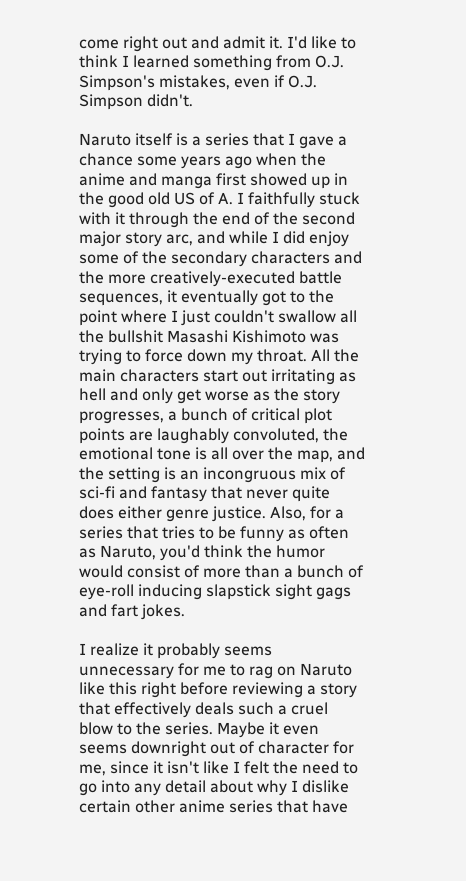come right out and admit it. I'd like to think I learned something from O.J. Simpson's mistakes, even if O.J. Simpson didn't.

Naruto itself is a series that I gave a chance some years ago when the anime and manga first showed up in the good old US of A. I faithfully stuck with it through the end of the second major story arc, and while I did enjoy some of the secondary characters and the more creatively-executed battle sequences, it eventually got to the point where I just couldn't swallow all the bullshit Masashi Kishimoto was trying to force down my throat. All the main characters start out irritating as hell and only get worse as the story progresses, a bunch of critical plot points are laughably convoluted, the emotional tone is all over the map, and the setting is an incongruous mix of sci-fi and fantasy that never quite does either genre justice. Also, for a series that tries to be funny as often as Naruto, you'd think the humor would consist of more than a bunch of eye-roll inducing slapstick sight gags and fart jokes.

I realize it probably seems unnecessary for me to rag on Naruto like this right before reviewing a story that effectively deals such a cruel blow to the series. Maybe it even seems downright out of character for me, since it isn't like I felt the need to go into any detail about why I dislike certain other anime series that have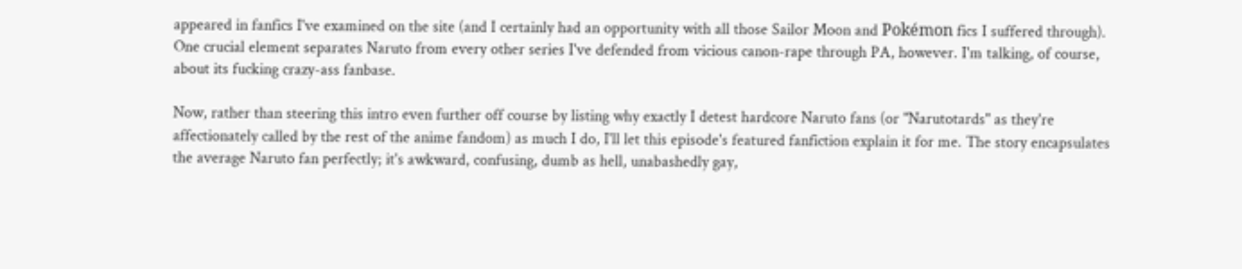appeared in fanfics I've examined on the site (and I certainly had an opportunity with all those Sailor Moon and Pokémon fics I suffered through). One crucial element separates Naruto from every other series I've defended from vicious canon-rape through PA, however. I'm talking, of course, about its fucking crazy-ass fanbase.

Now, rather than steering this intro even further off course by listing why exactly I detest hardcore Naruto fans (or "Narutotards" as they're affectionately called by the rest of the anime fandom) as much I do, I'll let this episode's featured fanfiction explain it for me. The story encapsulates the average Naruto fan perfectly; it's awkward, confusing, dumb as hell, unabashedly gay,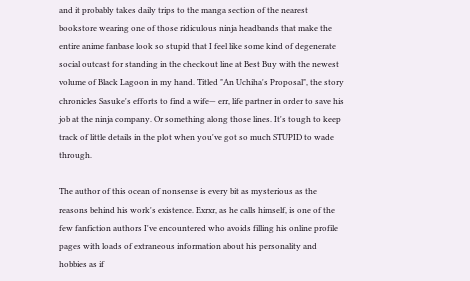and it probably takes daily trips to the manga section of the nearest bookstore wearing one of those ridiculous ninja headbands that make the entire anime fanbase look so stupid that I feel like some kind of degenerate social outcast for standing in the checkout line at Best Buy with the newest volume of Black Lagoon in my hand. Titled "An Uchiha's Proposal", the story chronicles Sasuke's efforts to find a wife— err, life partner in order to save his job at the ninja company. Or something along those lines. It's tough to keep track of little details in the plot when you've got so much STUPID to wade through.

The author of this ocean of nonsense is every bit as mysterious as the reasons behind his work's existence. Exrxr, as he calls himself, is one of the few fanfiction authors I've encountered who avoids filling his online profile pages with loads of extraneous information about his personality and hobbies as if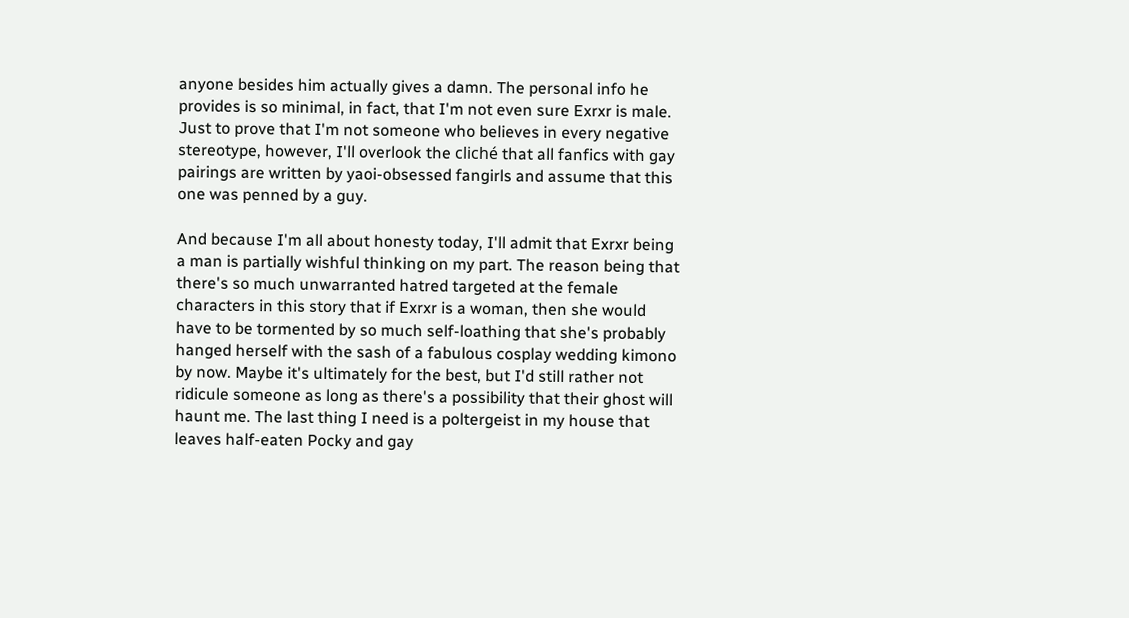anyone besides him actually gives a damn. The personal info he provides is so minimal, in fact, that I'm not even sure Exrxr is male. Just to prove that I'm not someone who believes in every negative stereotype, however, I'll overlook the cliché that all fanfics with gay pairings are written by yaoi-obsessed fangirls and assume that this one was penned by a guy.

And because I'm all about honesty today, I'll admit that Exrxr being a man is partially wishful thinking on my part. The reason being that there's so much unwarranted hatred targeted at the female characters in this story that if Exrxr is a woman, then she would have to be tormented by so much self-loathing that she's probably hanged herself with the sash of a fabulous cosplay wedding kimono by now. Maybe it's ultimately for the best, but I'd still rather not ridicule someone as long as there's a possibility that their ghost will haunt me. The last thing I need is a poltergeist in my house that leaves half-eaten Pocky and gay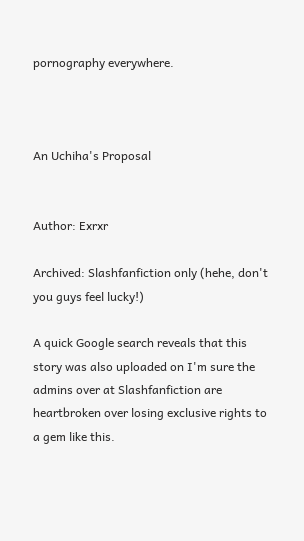pornography everywhere.



An Uchiha's Proposal


Author: Exrxr

Archived: Slashfanfiction only (hehe, don't you guys feel lucky!)

A quick Google search reveals that this story was also uploaded on I'm sure the admins over at Slashfanfiction are heartbroken over losing exclusive rights to a gem like this.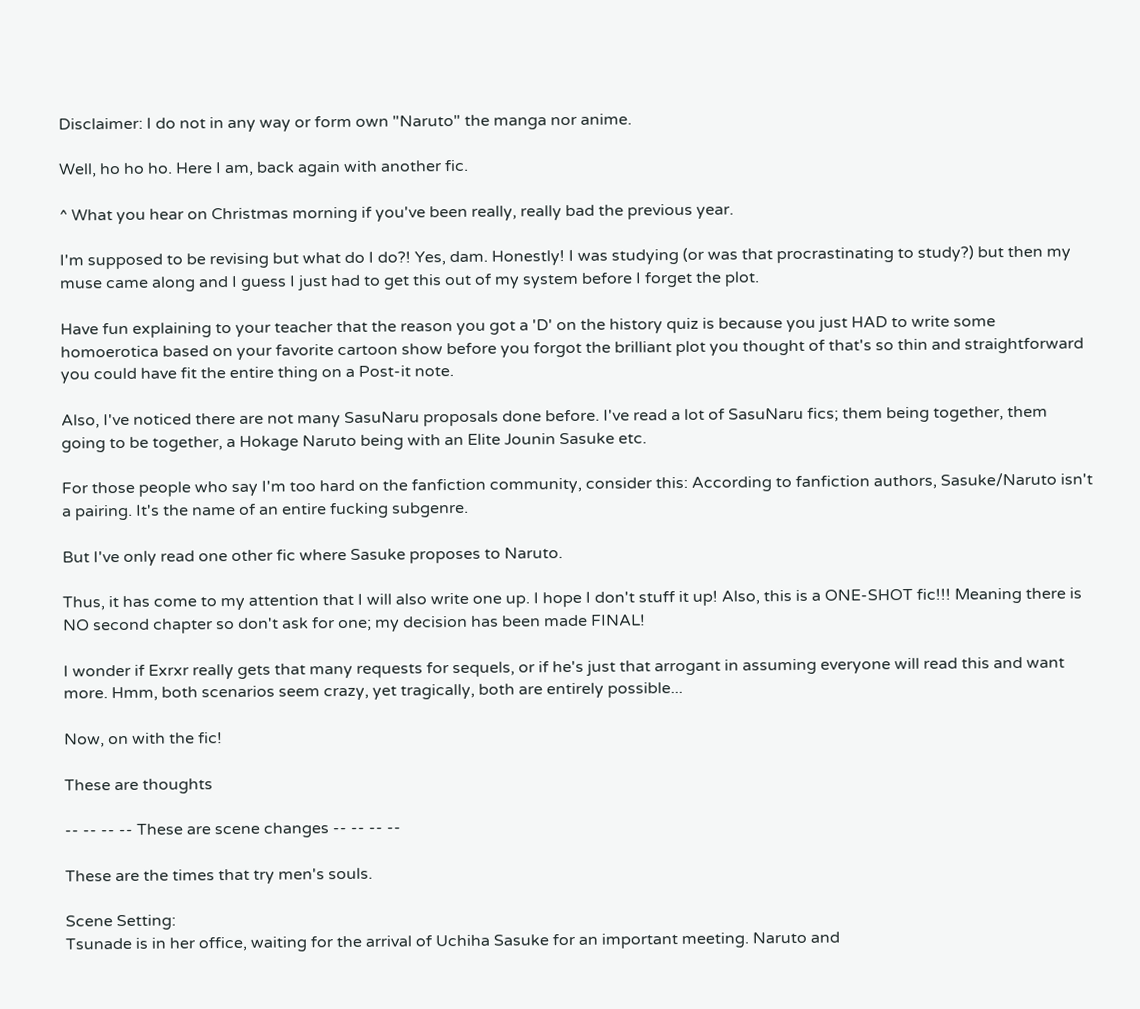Disclaimer: I do not in any way or form own "Naruto" the manga nor anime.

Well, ho ho ho. Here I am, back again with another fic.

^ What you hear on Christmas morning if you've been really, really bad the previous year.

I'm supposed to be revising but what do I do?! Yes, dam. Honestly! I was studying (or was that procrastinating to study?) but then my muse came along and I guess I just had to get this out of my system before I forget the plot.

Have fun explaining to your teacher that the reason you got a 'D' on the history quiz is because you just HAD to write some homoerotica based on your favorite cartoon show before you forgot the brilliant plot you thought of that's so thin and straightforward you could have fit the entire thing on a Post-it note.

Also, I've noticed there are not many SasuNaru proposals done before. I've read a lot of SasuNaru fics; them being together, them going to be together, a Hokage Naruto being with an Elite Jounin Sasuke etc.

For those people who say I'm too hard on the fanfiction community, consider this: According to fanfiction authors, Sasuke/Naruto isn't a pairing. It's the name of an entire fucking subgenre.

But I've only read one other fic where Sasuke proposes to Naruto.

Thus, it has come to my attention that I will also write one up. I hope I don't stuff it up! Also, this is a ONE-SHOT fic!!! Meaning there is NO second chapter so don't ask for one; my decision has been made FINAL!

I wonder if Exrxr really gets that many requests for sequels, or if he's just that arrogant in assuming everyone will read this and want more. Hmm, both scenarios seem crazy, yet tragically, both are entirely possible...

Now, on with the fic!

These are thoughts

-- -- -- -- These are scene changes -- -- -- --

These are the times that try men's souls.

Scene Setting:
Tsunade is in her office, waiting for the arrival of Uchiha Sasuke for an important meeting. Naruto and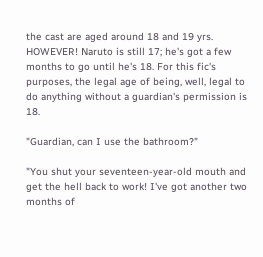the cast are aged around 18 and 19 yrs. HOWEVER! Naruto is still 17; he's got a few months to go until he's 18. For this fic's purposes, the legal age of being, well, legal to do anything without a guardian's permission is 18.

"Guardian, can I use the bathroom?"

"You shut your seventeen-year-old mouth and get the hell back to work! I've got another two months of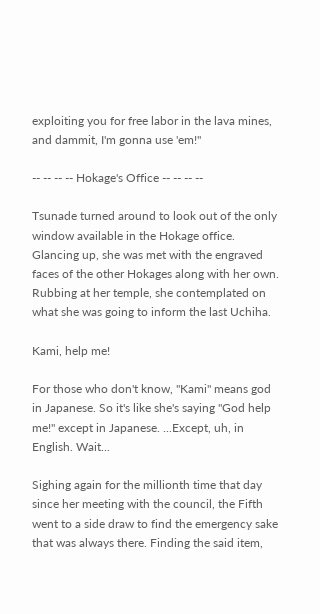exploiting you for free labor in the lava mines, and dammit, I'm gonna use 'em!"

-- -- -- -- Hokage's Office -- -- -- --

Tsunade turned around to look out of the only window available in the Hokage office. Glancing up, she was met with the engraved faces of the other Hokages along with her own. Rubbing at her temple, she contemplated on what she was going to inform the last Uchiha.

Kami, help me!

For those who don't know, "Kami" means god in Japanese. So it's like she's saying "God help me!" except in Japanese. ...Except, uh, in English. Wait...

Sighing again for the millionth time that day since her meeting with the council, the Fifth went to a side draw to find the emergency sake that was always there. Finding the said item,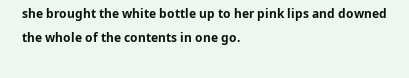she brought the white bottle up to her pink lips and downed the whole of the contents in one go.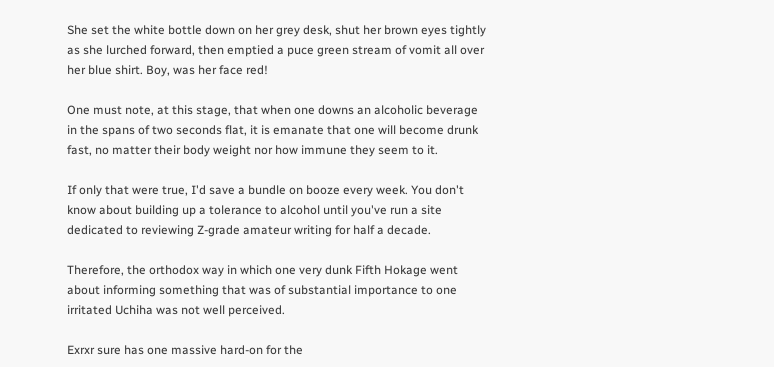She set the white bottle down on her grey desk, shut her brown eyes tightly as she lurched forward, then emptied a puce green stream of vomit all over her blue shirt. Boy, was her face red!

One must note, at this stage, that when one downs an alcoholic beverage in the spans of two seconds flat, it is emanate that one will become drunk fast, no matter their body weight nor how immune they seem to it.

If only that were true, I'd save a bundle on booze every week. You don't know about building up a tolerance to alcohol until you've run a site dedicated to reviewing Z-grade amateur writing for half a decade.

Therefore, the orthodox way in which one very dunk Fifth Hokage went about informing something that was of substantial importance to one irritated Uchiha was not well perceived.

Exrxr sure has one massive hard-on for the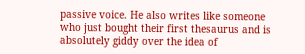passive voice. He also writes like someone who just bought their first thesaurus and is absolutely giddy over the idea of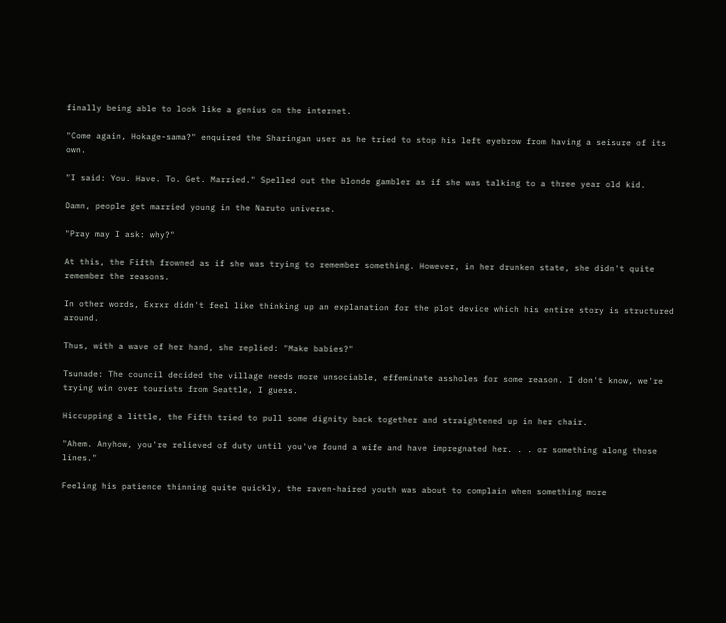finally being able to look like a genius on the internet.

"Come again, Hokage-sama?" enquired the Sharingan user as he tried to stop his left eyebrow from having a seisure of its own.

"I said: You. Have. To. Get. Married." Spelled out the blonde gambler as if she was talking to a three year old kid.

Damn, people get married young in the Naruto universe.

"Pray may I ask: why?"

At this, the Fifth frowned as if she was trying to remember something. However, in her drunken state, she didn't quite remember the reasons.

In other words, Exrxr didn't feel like thinking up an explanation for the plot device which his entire story is structured around.

Thus, with a wave of her hand, she replied: "Make babies?"

Tsunade: The council decided the village needs more unsociable, effeminate assholes for some reason. I don't know, we're trying win over tourists from Seattle, I guess.

Hiccupping a little, the Fifth tried to pull some dignity back together and straightened up in her chair.

"Ahem. Anyhow, you're relieved of duty until you've found a wife and have impregnated her. . . or something along those lines."

Feeling his patience thinning quite quickly, the raven-haired youth was about to complain when something more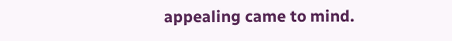appealing came to mind.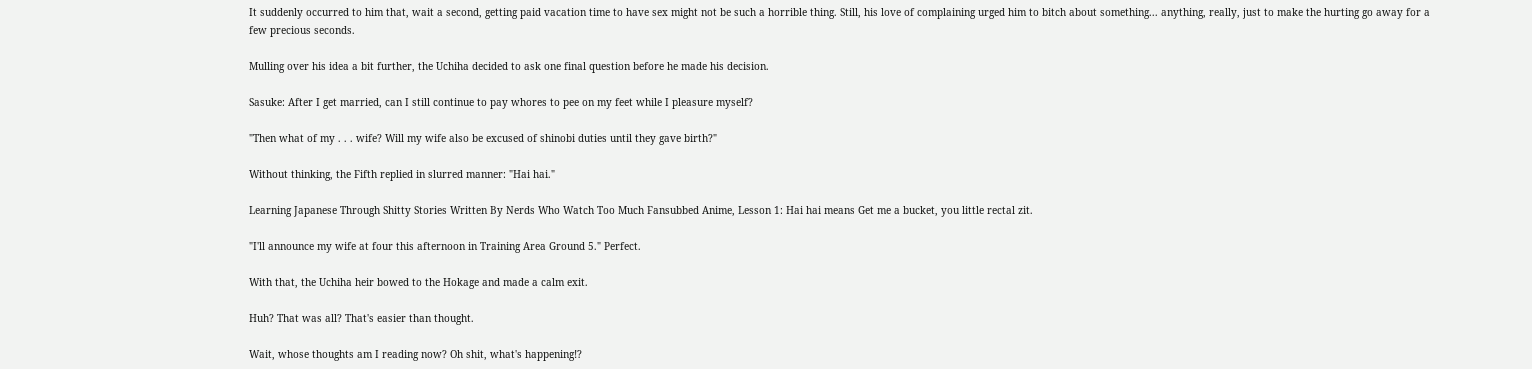It suddenly occurred to him that, wait a second, getting paid vacation time to have sex might not be such a horrible thing. Still, his love of complaining urged him to bitch about something... anything, really, just to make the hurting go away for a few precious seconds.

Mulling over his idea a bit further, the Uchiha decided to ask one final question before he made his decision.

Sasuke: After I get married, can I still continue to pay whores to pee on my feet while I pleasure myself?

"Then what of my . . . wife? Will my wife also be excused of shinobi duties until they gave birth?"

Without thinking, the Fifth replied in slurred manner: "Hai hai."

Learning Japanese Through Shitty Stories Written By Nerds Who Watch Too Much Fansubbed Anime, Lesson 1: Hai hai means Get me a bucket, you little rectal zit.

"I'll announce my wife at four this afternoon in Training Area Ground 5." Perfect.

With that, the Uchiha heir bowed to the Hokage and made a calm exit.

Huh? That was all? That's easier than thought.

Wait, whose thoughts am I reading now? Oh shit, what's happening!?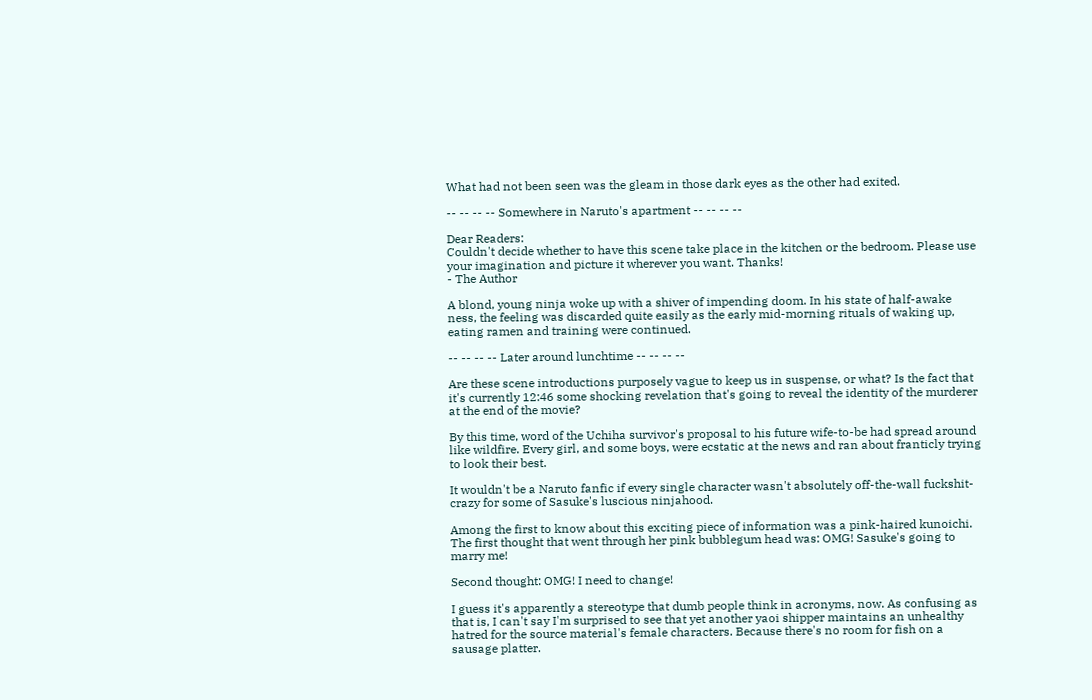What had not been seen was the gleam in those dark eyes as the other had exited.

-- -- -- -- Somewhere in Naruto's apartment -- -- -- --

Dear Readers:
Couldn't decide whether to have this scene take place in the kitchen or the bedroom. Please use your imagination and picture it wherever you want. Thanks!
- The Author

A blond, young ninja woke up with a shiver of impending doom. In his state of half-awake ness, the feeling was discarded quite easily as the early mid-morning rituals of waking up, eating ramen and training were continued.

-- -- -- -- Later around lunchtime -- -- -- --

Are these scene introductions purposely vague to keep us in suspense, or what? Is the fact that it's currently 12:46 some shocking revelation that's going to reveal the identity of the murderer at the end of the movie?

By this time, word of the Uchiha survivor's proposal to his future wife-to-be had spread around like wildfire. Every girl, and some boys, were ecstatic at the news and ran about franticly trying to look their best.

It wouldn't be a Naruto fanfic if every single character wasn't absolutely off-the-wall fuckshit-crazy for some of Sasuke's luscious ninjahood.

Among the first to know about this exciting piece of information was a pink-haired kunoichi. The first thought that went through her pink bubblegum head was: OMG! Sasuke's going to marry me!

Second thought: OMG! I need to change!

I guess it's apparently a stereotype that dumb people think in acronyms, now. As confusing as that is, I can't say I'm surprised to see that yet another yaoi shipper maintains an unhealthy hatred for the source material's female characters. Because there's no room for fish on a sausage platter.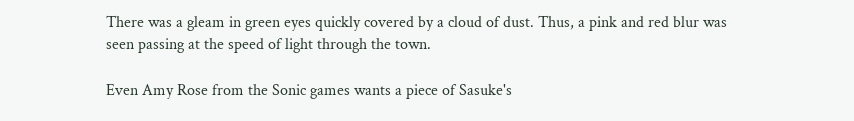There was a gleam in green eyes quickly covered by a cloud of dust. Thus, a pink and red blur was seen passing at the speed of light through the town.

Even Amy Rose from the Sonic games wants a piece of Sasuke's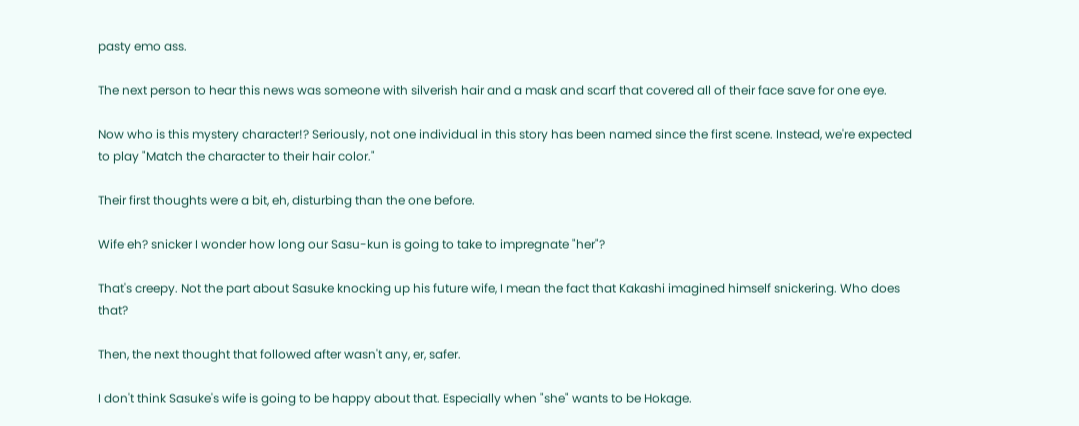pasty emo ass.

The next person to hear this news was someone with silverish hair and a mask and scarf that covered all of their face save for one eye.

Now who is this mystery character!? Seriously, not one individual in this story has been named since the first scene. Instead, we're expected to play "Match the character to their hair color."

Their first thoughts were a bit, eh, disturbing than the one before.

Wife eh? snicker I wonder how long our Sasu-kun is going to take to impregnate "her"?

That's creepy. Not the part about Sasuke knocking up his future wife, I mean the fact that Kakashi imagined himself snickering. Who does that?

Then, the next thought that followed after wasn't any, er, safer.

I don't think Sasuke's wife is going to be happy about that. Especially when "she" wants to be Hokage.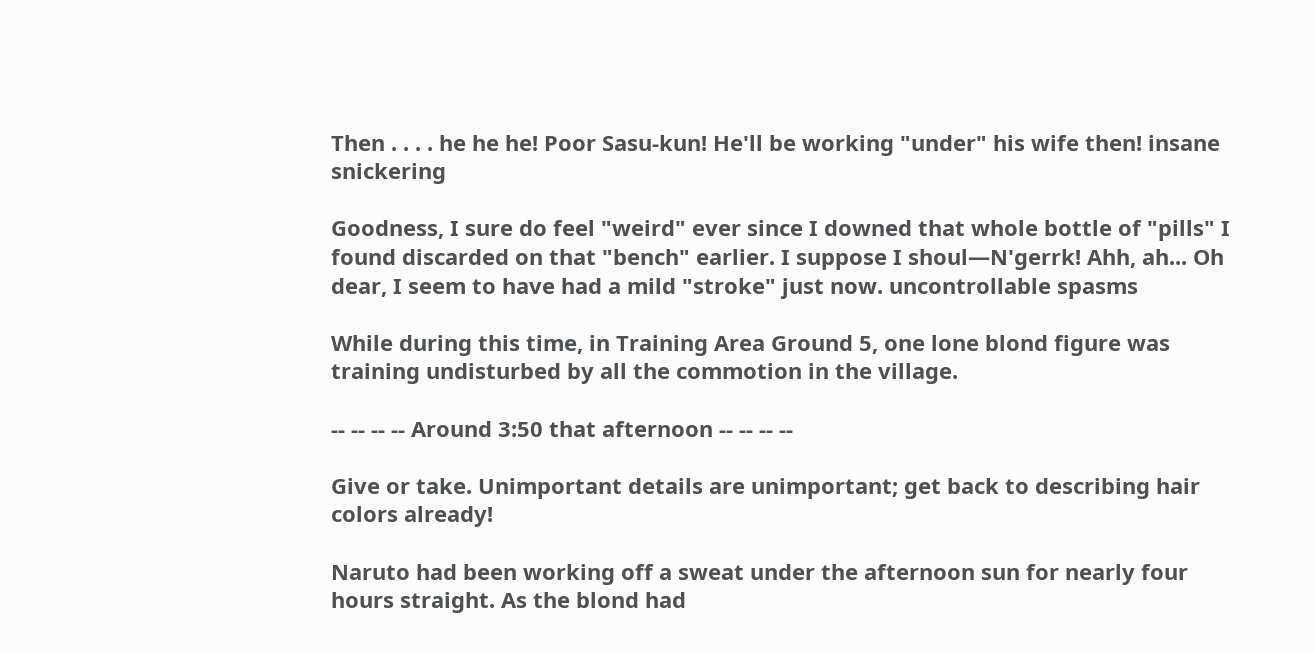Then . . . . he he he! Poor Sasu-kun! He'll be working "under" his wife then! insane snickering

Goodness, I sure do feel "weird" ever since I downed that whole bottle of "pills" I found discarded on that "bench" earlier. I suppose I shoul—N'gerrk! Ahh, ah... Oh dear, I seem to have had a mild "stroke" just now. uncontrollable spasms

While during this time, in Training Area Ground 5, one lone blond figure was training undisturbed by all the commotion in the village.

-- -- -- -- Around 3:50 that afternoon -- -- -- --

Give or take. Unimportant details are unimportant; get back to describing hair colors already!

Naruto had been working off a sweat under the afternoon sun for nearly four hours straight. As the blond had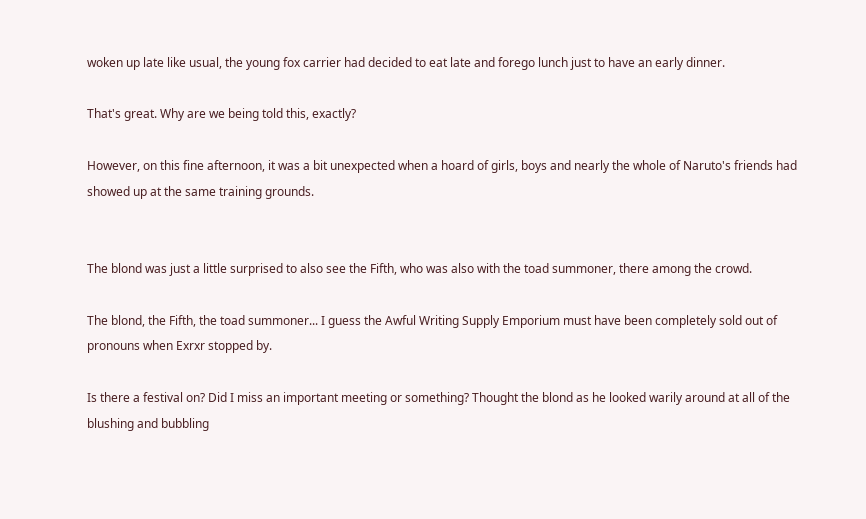woken up late like usual, the young fox carrier had decided to eat late and forego lunch just to have an early dinner.

That's great. Why are we being told this, exactly?

However, on this fine afternoon, it was a bit unexpected when a hoard of girls, boys and nearly the whole of Naruto's friends had showed up at the same training grounds.


The blond was just a little surprised to also see the Fifth, who was also with the toad summoner, there among the crowd.

The blond, the Fifth, the toad summoner... I guess the Awful Writing Supply Emporium must have been completely sold out of pronouns when Exrxr stopped by.

Is there a festival on? Did I miss an important meeting or something? Thought the blond as he looked warily around at all of the blushing and bubbling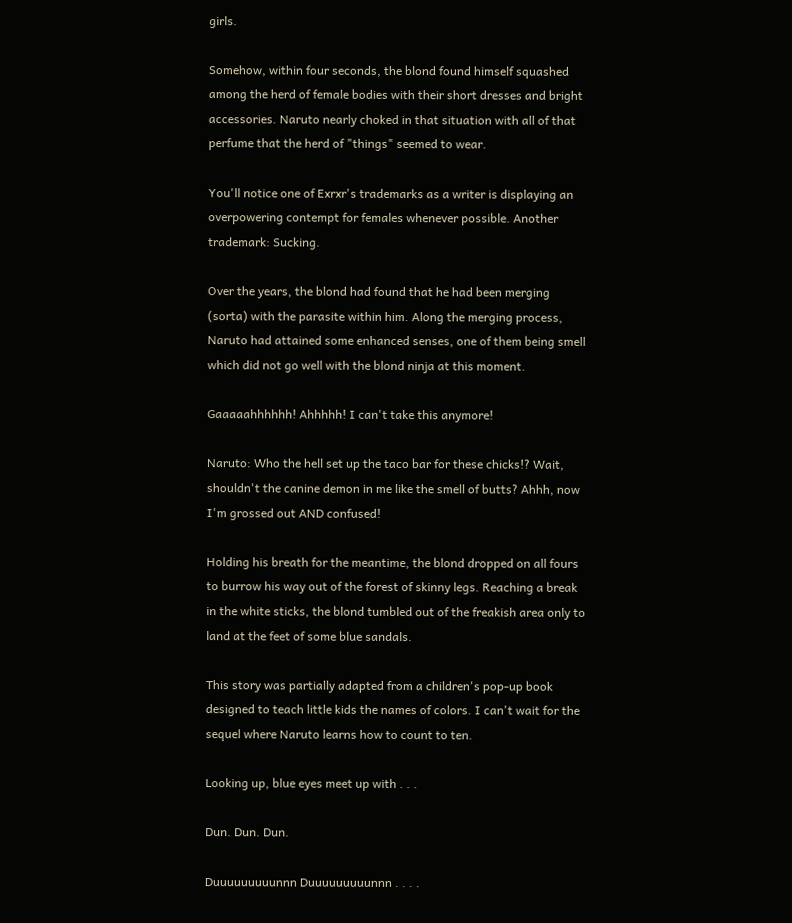girls.

Somehow, within four seconds, the blond found himself squashed among the herd of female bodies with their short dresses and bright accessories. Naruto nearly choked in that situation with all of that perfume that the herd of "things" seemed to wear.

You'll notice one of Exrxr's trademarks as a writer is displaying an overpowering contempt for females whenever possible. Another trademark: Sucking.

Over the years, the blond had found that he had been merging (sorta) with the parasite within him. Along the merging process, Naruto had attained some enhanced senses, one of them being smell which did not go well with the blond ninja at this moment.

Gaaaaahhhhhh! Ahhhhh! I can't take this anymore!

Naruto: Who the hell set up the taco bar for these chicks!? Wait, shouldn't the canine demon in me like the smell of butts? Ahhh, now I'm grossed out AND confused!

Holding his breath for the meantime, the blond dropped on all fours to burrow his way out of the forest of skinny legs. Reaching a break in the white sticks, the blond tumbled out of the freakish area only to land at the feet of some blue sandals.

This story was partially adapted from a children's pop-up book designed to teach little kids the names of colors. I can't wait for the sequel where Naruto learns how to count to ten.

Looking up, blue eyes meet up with . . .

Dun. Dun. Dun.

Duuuuuuuuunnn Duuuuuuuuunnn . . . .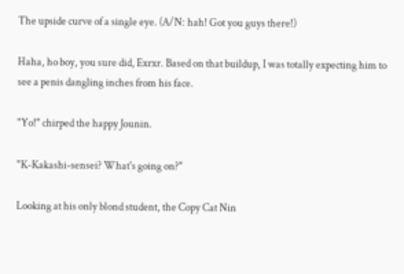The upside curve of a single eye. (A/N: hah! Got you guys there!)

Haha, ho boy, you sure did, Exrxr. Based on that buildup, I was totally expecting him to see a penis dangling inches from his face.

"Yo!" chirped the happy Jounin.

"K-Kakashi-sensei? What's going on?"

Looking at his only blond student, the Copy Cat Nin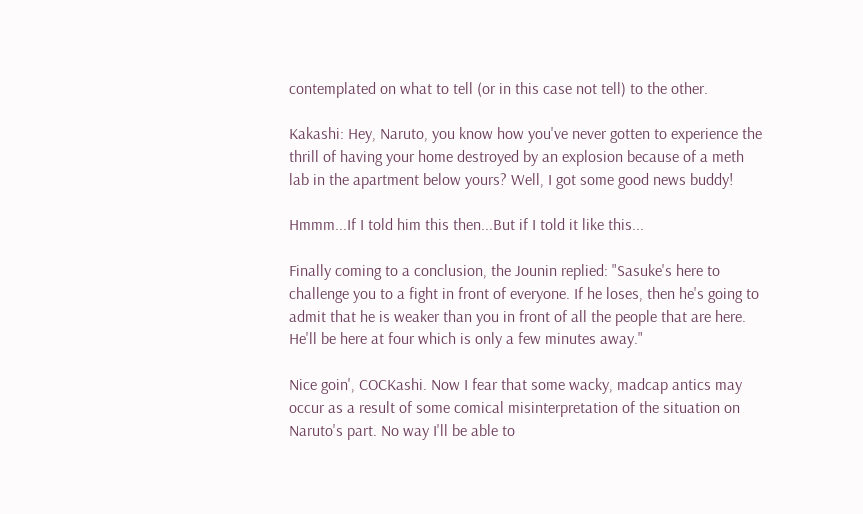contemplated on what to tell (or in this case not tell) to the other.

Kakashi: Hey, Naruto, you know how you've never gotten to experience the thrill of having your home destroyed by an explosion because of a meth lab in the apartment below yours? Well, I got some good news buddy!

Hmmm...If I told him this then...But if I told it like this...

Finally coming to a conclusion, the Jounin replied: "Sasuke's here to challenge you to a fight in front of everyone. If he loses, then he's going to admit that he is weaker than you in front of all the people that are here. He'll be here at four which is only a few minutes away."

Nice goin', COCKashi. Now I fear that some wacky, madcap antics may occur as a result of some comical misinterpretation of the situation on Naruto's part. No way I'll be able to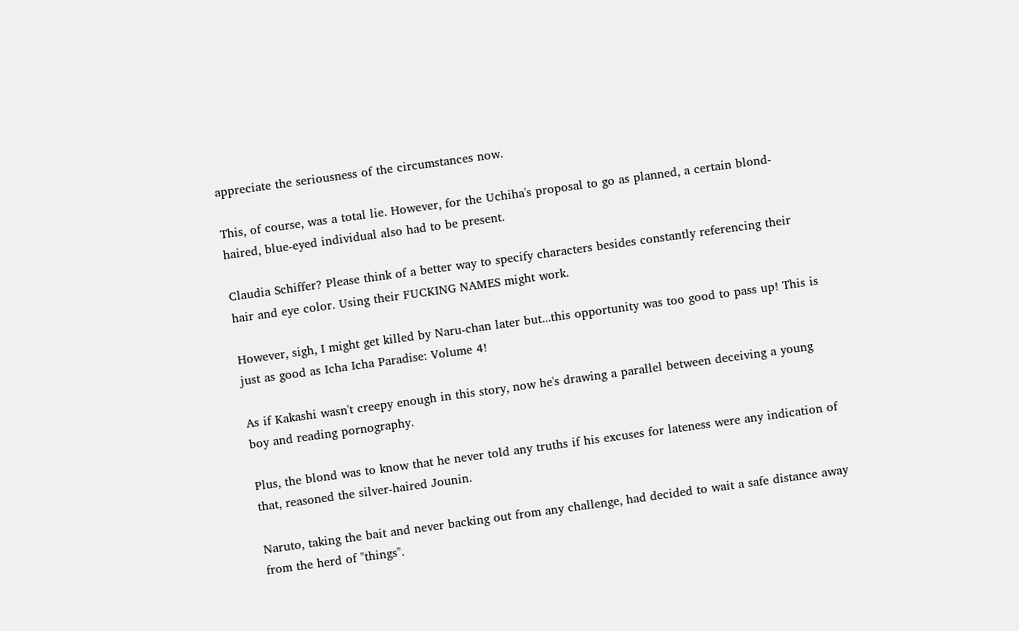appreciate the seriousness of the circumstances now.

This, of course, was a total lie. However, for the Uchiha's proposal to go as planned, a certain blond-haired, blue-eyed individual also had to be present.

Claudia Schiffer? Please think of a better way to specify characters besides constantly referencing their hair and eye color. Using their FUCKING NAMES might work.

However, sigh, I might get killed by Naru-chan later but...this opportunity was too good to pass up! This is just as good as Icha Icha Paradise: Volume 4!

As if Kakashi wasn't creepy enough in this story, now he's drawing a parallel between deceiving a young boy and reading pornography.

Plus, the blond was to know that he never told any truths if his excuses for lateness were any indication of that, reasoned the silver-haired Jounin.

Naruto, taking the bait and never backing out from any challenge, had decided to wait a safe distance away from the herd of "things".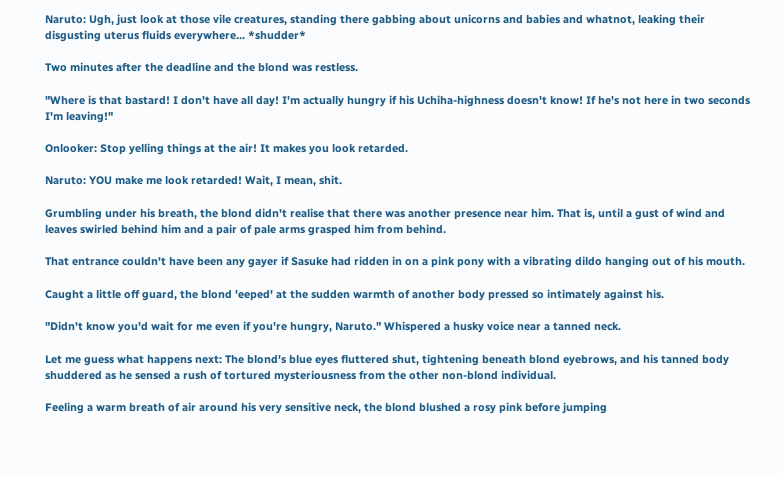Naruto: Ugh, just look at those vile creatures, standing there gabbing about unicorns and babies and whatnot, leaking their disgusting uterus fluids everywhere... *shudder*

Two minutes after the deadline and the blond was restless.

"Where is that bastard! I don't have all day! I'm actually hungry if his Uchiha-highness doesn't know! If he's not here in two seconds I'm leaving!"

Onlooker: Stop yelling things at the air! It makes you look retarded.

Naruto: YOU make me look retarded! Wait, I mean, shit.

Grumbling under his breath, the blond didn't realise that there was another presence near him. That is, until a gust of wind and leaves swirled behind him and a pair of pale arms grasped him from behind.

That entrance couldn't have been any gayer if Sasuke had ridden in on a pink pony with a vibrating dildo hanging out of his mouth.

Caught a little off guard, the blond 'eeped' at the sudden warmth of another body pressed so intimately against his.

"Didn't know you'd wait for me even if you're hungry, Naruto." Whispered a husky voice near a tanned neck.

Let me guess what happens next: The blond's blue eyes fluttered shut, tightening beneath blond eyebrows, and his tanned body shuddered as he sensed a rush of tortured mysteriousness from the other non-blond individual.

Feeling a warm breath of air around his very sensitive neck, the blond blushed a rosy pink before jumping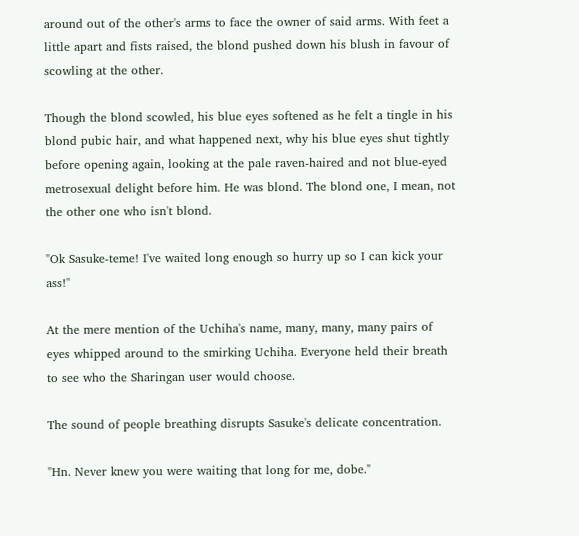around out of the other's arms to face the owner of said arms. With feet a little apart and fists raised, the blond pushed down his blush in favour of scowling at the other.

Though the blond scowled, his blue eyes softened as he felt a tingle in his blond pubic hair, and what happened next, why his blue eyes shut tightly before opening again, looking at the pale raven-haired and not blue-eyed metrosexual delight before him. He was blond. The blond one, I mean, not the other one who isn't blond.

"Ok Sasuke-teme! I've waited long enough so hurry up so I can kick your ass!"

At the mere mention of the Uchiha's name, many, many, many pairs of eyes whipped around to the smirking Uchiha. Everyone held their breath to see who the Sharingan user would choose.

The sound of people breathing disrupts Sasuke's delicate concentration.

"Hn. Never knew you were waiting that long for me, dobe."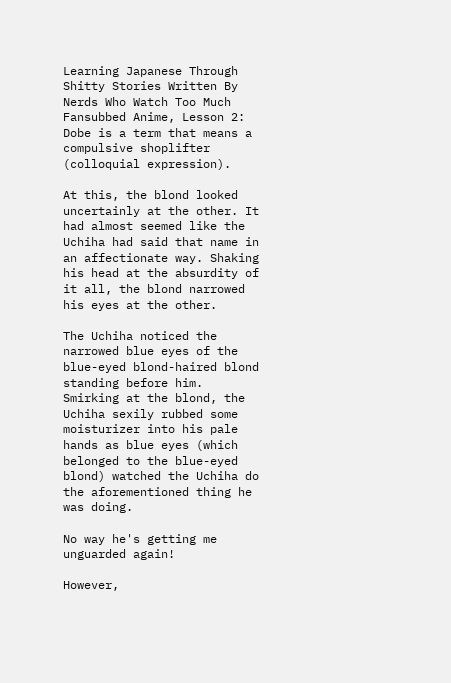Learning Japanese Through Shitty Stories Written By Nerds Who Watch Too Much Fansubbed Anime, Lesson 2: Dobe is a term that means a compulsive shoplifter (colloquial expression).

At this, the blond looked uncertainly at the other. It had almost seemed like the Uchiha had said that name in an affectionate way. Shaking his head at the absurdity of it all, the blond narrowed his eyes at the other.

The Uchiha noticed the narrowed blue eyes of the blue-eyed blond-haired blond standing before him. Smirking at the blond, the Uchiha sexily rubbed some moisturizer into his pale hands as blue eyes (which belonged to the blue-eyed blond) watched the Uchiha do the aforementioned thing he was doing.

No way he's getting me unguarded again!

However,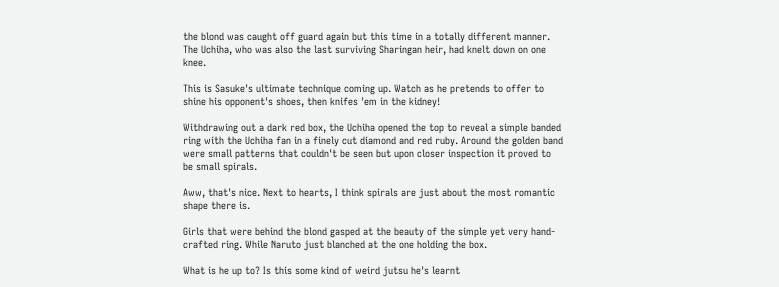the blond was caught off guard again but this time in a totally different manner. The Uchiha, who was also the last surviving Sharingan heir, had knelt down on one knee.

This is Sasuke's ultimate technique coming up. Watch as he pretends to offer to shine his opponent's shoes, then knifes 'em in the kidney!

Withdrawing out a dark red box, the Uchiha opened the top to reveal a simple banded ring with the Uchiha fan in a finely cut diamond and red ruby. Around the golden band were small patterns that couldn't be seen but upon closer inspection it proved to be small spirals.

Aww, that's nice. Next to hearts, I think spirals are just about the most romantic shape there is.

Girls that were behind the blond gasped at the beauty of the simple yet very hand-crafted ring. While Naruto just blanched at the one holding the box.

What is he up to? Is this some kind of weird jutsu he's learnt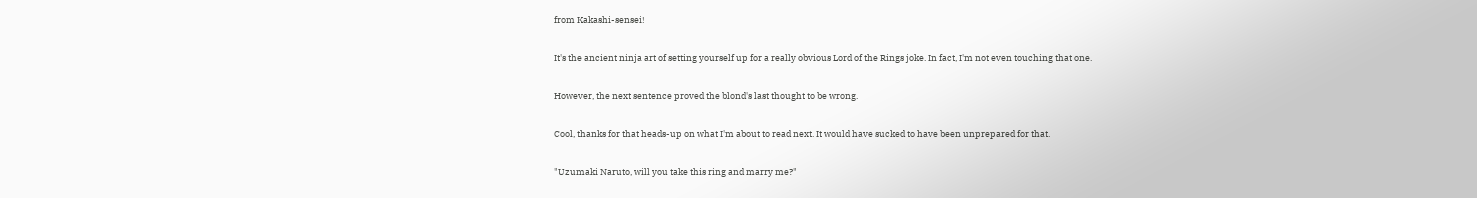from Kakashi-sensei!

It's the ancient ninja art of setting yourself up for a really obvious Lord of the Rings joke. In fact, I'm not even touching that one.

However, the next sentence proved the blond's last thought to be wrong.

Cool, thanks for that heads-up on what I'm about to read next. It would have sucked to have been unprepared for that.

"Uzumaki Naruto, will you take this ring and marry me?"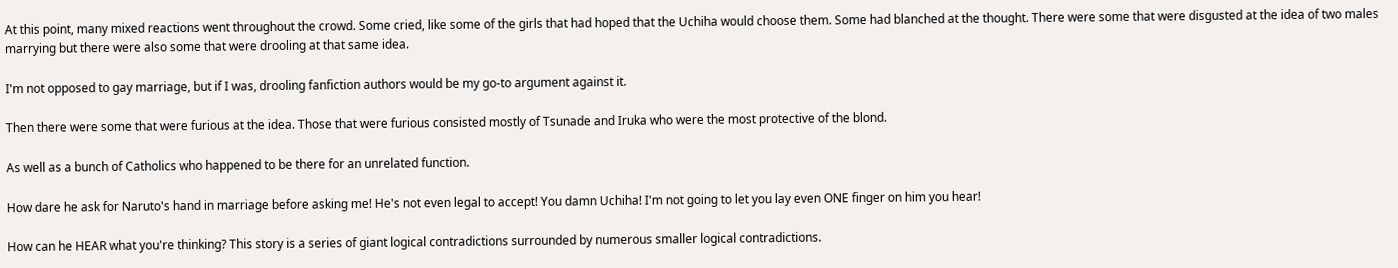At this point, many mixed reactions went throughout the crowd. Some cried, like some of the girls that had hoped that the Uchiha would choose them. Some had blanched at the thought. There were some that were disgusted at the idea of two males marrying but there were also some that were drooling at that same idea.

I'm not opposed to gay marriage, but if I was, drooling fanfiction authors would be my go-to argument against it.

Then there were some that were furious at the idea. Those that were furious consisted mostly of Tsunade and Iruka who were the most protective of the blond.

As well as a bunch of Catholics who happened to be there for an unrelated function.

How dare he ask for Naruto's hand in marriage before asking me! He's not even legal to accept! You damn Uchiha! I'm not going to let you lay even ONE finger on him you hear!

How can he HEAR what you're thinking? This story is a series of giant logical contradictions surrounded by numerous smaller logical contradictions.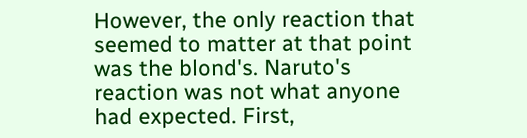However, the only reaction that seemed to matter at that point was the blond's. Naruto's reaction was not what anyone had expected. First,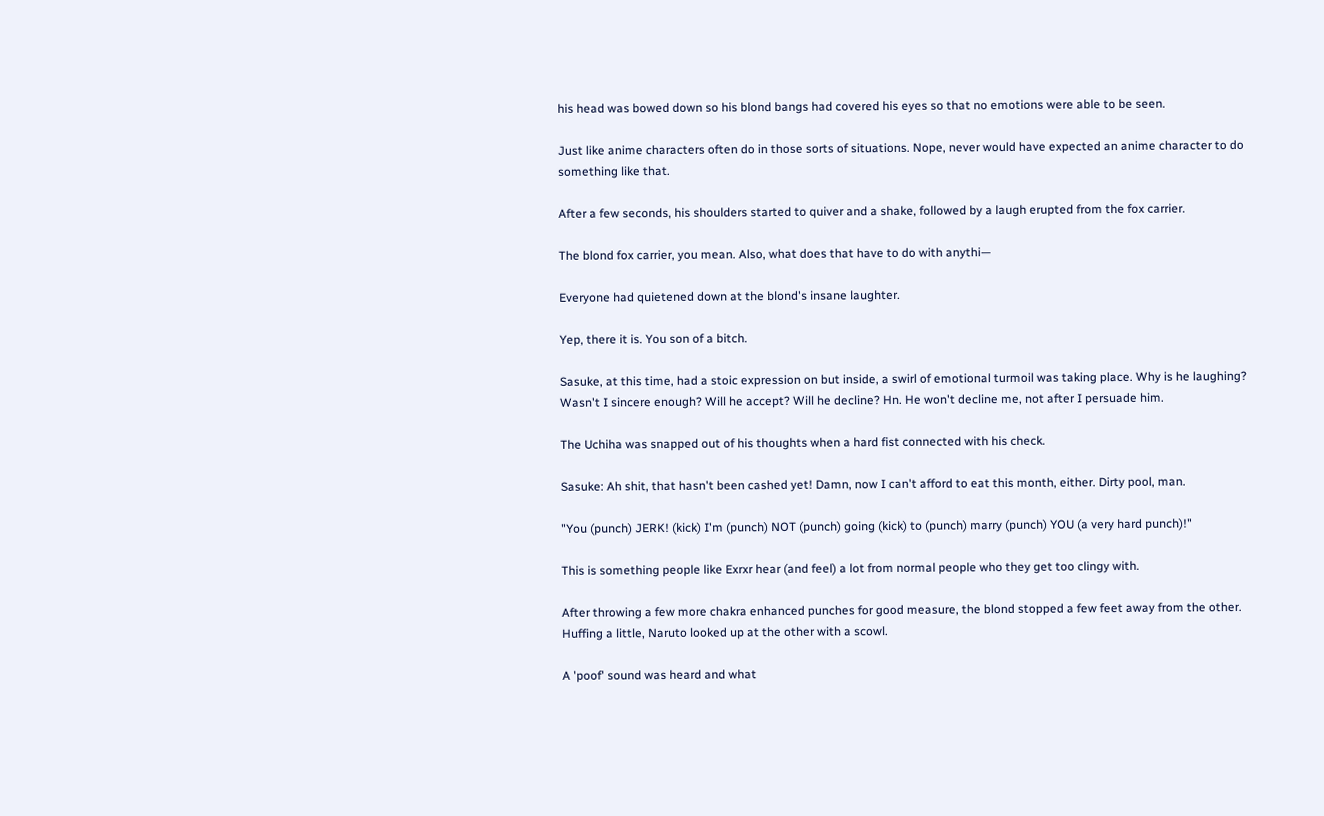his head was bowed down so his blond bangs had covered his eyes so that no emotions were able to be seen.

Just like anime characters often do in those sorts of situations. Nope, never would have expected an anime character to do something like that.

After a few seconds, his shoulders started to quiver and a shake, followed by a laugh erupted from the fox carrier.

The blond fox carrier, you mean. Also, what does that have to do with anythi—

Everyone had quietened down at the blond's insane laughter.

Yep, there it is. You son of a bitch.

Sasuke, at this time, had a stoic expression on but inside, a swirl of emotional turmoil was taking place. Why is he laughing? Wasn't I sincere enough? Will he accept? Will he decline? Hn. He won't decline me, not after I persuade him.

The Uchiha was snapped out of his thoughts when a hard fist connected with his check.

Sasuke: Ah shit, that hasn't been cashed yet! Damn, now I can't afford to eat this month, either. Dirty pool, man.

"You (punch) JERK! (kick) I'm (punch) NOT (punch) going (kick) to (punch) marry (punch) YOU (a very hard punch)!"

This is something people like Exrxr hear (and feel) a lot from normal people who they get too clingy with.

After throwing a few more chakra enhanced punches for good measure, the blond stopped a few feet away from the other. Huffing a little, Naruto looked up at the other with a scowl.

A 'poof' sound was heard and what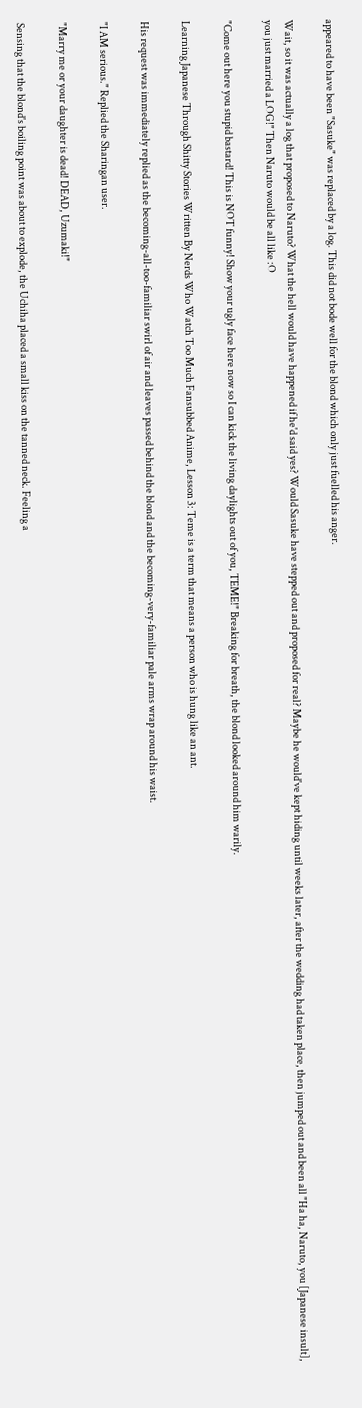appeared to have been "Sasuke" was replaced by a log. This did not bode well for the blond which only just fuelled his anger.

Wait, so it was actually a log that proposed to Naruto? What the hell would have happened if he'd said yes? Would Sasuke have stepped out and proposed for real? Maybe he would've kept hiding until weeks later, after the wedding had taken place, then jumped out and been all "Ha ha, Naruto, you [Japanese insult], you just married a LOG!" Then Naruto would be all like :O

"Come out here you stupid bastard! This is NOT funny! Show your ugly face here now so I can kick the living daylights out of you, TEME!" Breaking for breath, the blond looked around him warily.

Learning Japanese Through Shitty Stories Written By Nerds Who Watch Too Much Fansubbed Anime, Lesson 3: Teme is a term that means a person who is hung like an ant.

His request was immediately replied as the becoming-all-too-familiar swirl of air and leaves passed behind the blond and the becoming-very-familiar pale arms wrap around his waist.

"I AM serious." Replied the Sharingan user.

"Marry me or your daughter is dead! DEAD, Uzumaki!"

Sensing that the blond's boiling point was about to explode, the Uchiha placed a small kiss on the tanned neck. Feeling a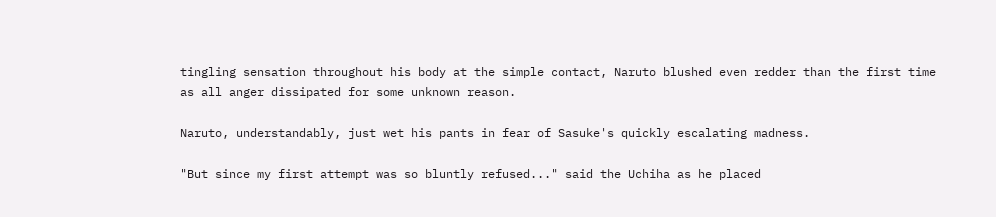tingling sensation throughout his body at the simple contact, Naruto blushed even redder than the first time as all anger dissipated for some unknown reason.

Naruto, understandably, just wet his pants in fear of Sasuke's quickly escalating madness.

"But since my first attempt was so bluntly refused..." said the Uchiha as he placed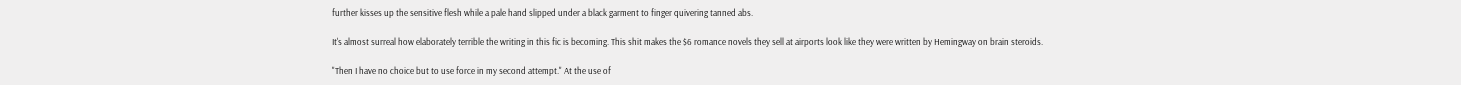further kisses up the sensitive flesh while a pale hand slipped under a black garment to finger quivering tanned abs.

It's almost surreal how elaborately terrible the writing in this fic is becoming. This shit makes the $6 romance novels they sell at airports look like they were written by Hemingway on brain steroids.

"Then I have no choice but to use force in my second attempt." At the use of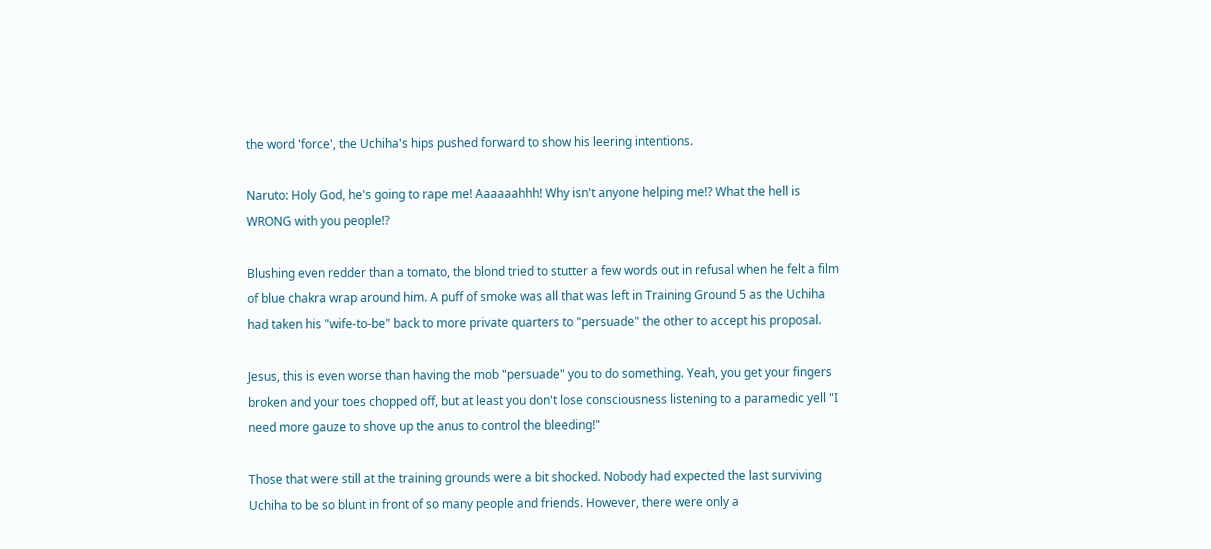the word 'force', the Uchiha's hips pushed forward to show his leering intentions.

Naruto: Holy God, he's going to rape me! Aaaaaahhh! Why isn't anyone helping me!? What the hell is WRONG with you people!?

Blushing even redder than a tomato, the blond tried to stutter a few words out in refusal when he felt a film of blue chakra wrap around him. A puff of smoke was all that was left in Training Ground 5 as the Uchiha had taken his "wife-to-be" back to more private quarters to "persuade" the other to accept his proposal.

Jesus, this is even worse than having the mob "persuade" you to do something. Yeah, you get your fingers broken and your toes chopped off, but at least you don't lose consciousness listening to a paramedic yell "I need more gauze to shove up the anus to control the bleeding!"

Those that were still at the training grounds were a bit shocked. Nobody had expected the last surviving Uchiha to be so blunt in front of so many people and friends. However, there were only a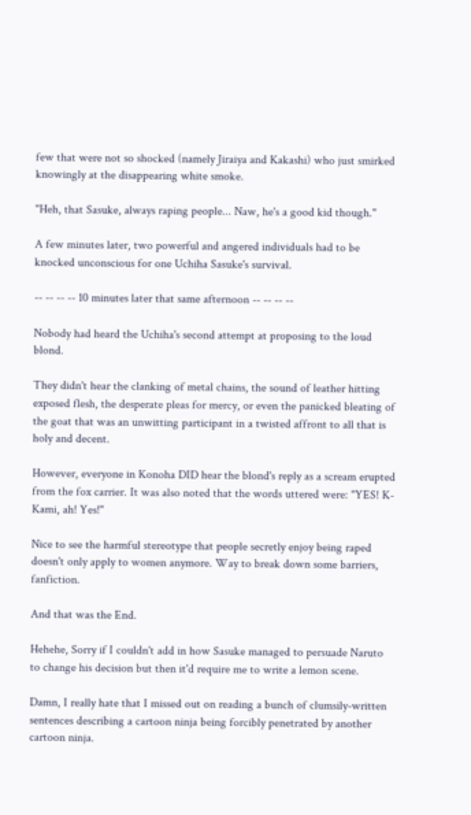few that were not so shocked (namely Jiraiya and Kakashi) who just smirked knowingly at the disappearing white smoke.

"Heh, that Sasuke, always raping people... Naw, he's a good kid though."

A few minutes later, two powerful and angered individuals had to be knocked unconscious for one Uchiha Sasuke's survival.

-- -- -- -- 10 minutes later that same afternoon -- -- -- --

Nobody had heard the Uchiha's second attempt at proposing to the loud blond.

They didn't hear the clanking of metal chains, the sound of leather hitting exposed flesh, the desperate pleas for mercy, or even the panicked bleating of the goat that was an unwitting participant in a twisted affront to all that is holy and decent.

However, everyone in Konoha DID hear the blond's reply as a scream erupted from the fox carrier. It was also noted that the words uttered were: "YES! K-Kami, ah! Yes!"

Nice to see the harmful stereotype that people secretly enjoy being raped doesn't only apply to women anymore. Way to break down some barriers, fanfiction.

And that was the End.

Hehehe, Sorry if I couldn't add in how Sasuke managed to persuade Naruto to change his decision but then it'd require me to write a lemon scene.

Damn, I really hate that I missed out on reading a bunch of clumsily-written sentences describing a cartoon ninja being forcibly penetrated by another cartoon ninja.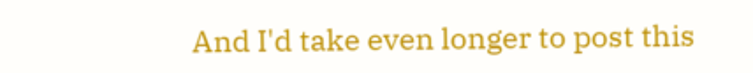And I'd take even longer to post this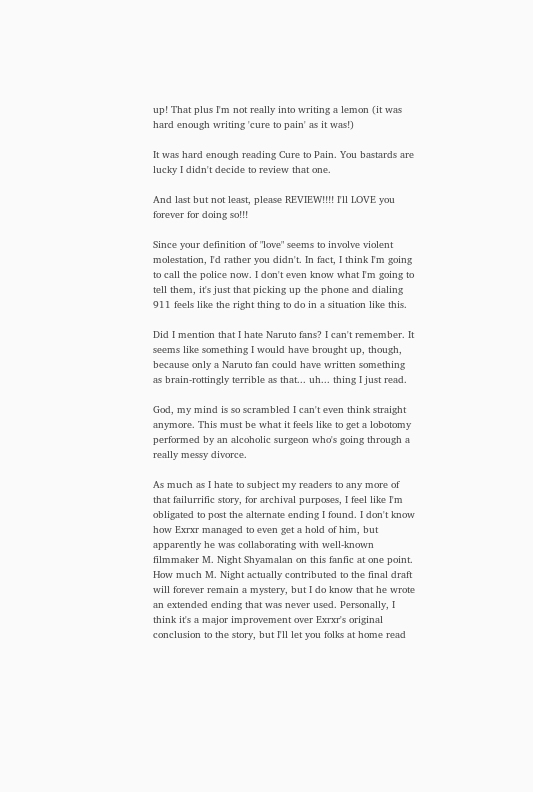up! That plus I'm not really into writing a lemon (it was hard enough writing 'cure to pain' as it was!)

It was hard enough reading Cure to Pain. You bastards are lucky I didn't decide to review that one.

And last but not least, please REVIEW!!!! I'll LOVE you forever for doing so!!!

Since your definition of "love" seems to involve violent molestation, I'd rather you didn't. In fact, I think I'm going to call the police now. I don't even know what I'm going to tell them, it's just that picking up the phone and dialing 911 feels like the right thing to do in a situation like this.

Did I mention that I hate Naruto fans? I can't remember. It seems like something I would have brought up, though, because only a Naruto fan could have written something as brain-rottingly terrible as that... uh... thing I just read.

God, my mind is so scrambled I can't even think straight anymore. This must be what it feels like to get a lobotomy performed by an alcoholic surgeon who's going through a really messy divorce.

As much as I hate to subject my readers to any more of that failurrific story, for archival purposes, I feel like I'm obligated to post the alternate ending I found. I don't know how Exrxr managed to even get a hold of him, but apparently he was collaborating with well-known filmmaker M. Night Shyamalan on this fanfic at one point. How much M. Night actually contributed to the final draft will forever remain a mystery, but I do know that he wrote an extended ending that was never used. Personally, I think it's a major improvement over Exrxr's original conclusion to the story, but I'll let you folks at home read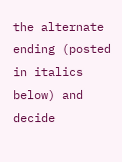the alternate ending (posted in italics below) and decide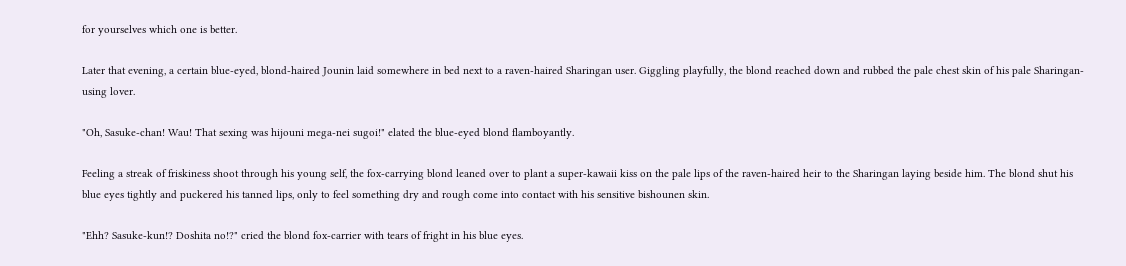for yourselves which one is better.

Later that evening, a certain blue-eyed, blond-haired Jounin laid somewhere in bed next to a raven-haired Sharingan user. Giggling playfully, the blond reached down and rubbed the pale chest skin of his pale Sharingan-using lover.

"Oh, Sasuke-chan! Wau! That sexing was hijouni mega-nei sugoi!" elated the blue-eyed blond flamboyantly.

Feeling a streak of friskiness shoot through his young self, the fox-carrying blond leaned over to plant a super-kawaii kiss on the pale lips of the raven-haired heir to the Sharingan laying beside him. The blond shut his blue eyes tightly and puckered his tanned lips, only to feel something dry and rough come into contact with his sensitive bishounen skin.

"Ehh? Sasuke-kun!? Doshita no!?" cried the blond fox-carrier with tears of fright in his blue eyes.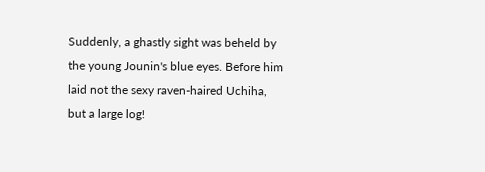Suddenly, a ghastly sight was beheld by the young Jounin's blue eyes. Before him laid not the sexy raven-haired Uchiha, but a large log!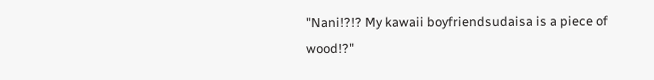"Nani!?!? My kawaii boyfriendsudaisa is a piece of wood!?"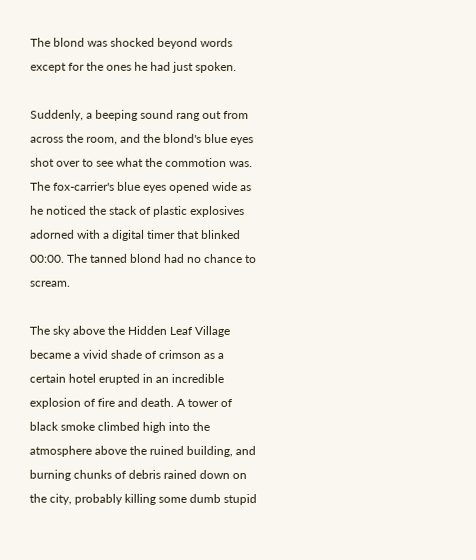The blond was shocked beyond words except for the ones he had just spoken.

Suddenly, a beeping sound rang out from across the room, and the blond's blue eyes shot over to see what the commotion was. The fox-carrier's blue eyes opened wide as he noticed the stack of plastic explosives adorned with a digital timer that blinked 00:00. The tanned blond had no chance to scream.

The sky above the Hidden Leaf Village became a vivid shade of crimson as a certain hotel erupted in an incredible explosion of fire and death. A tower of black smoke climbed high into the atmosphere above the ruined building, and burning chunks of debris rained down on the city, probably killing some dumb stupid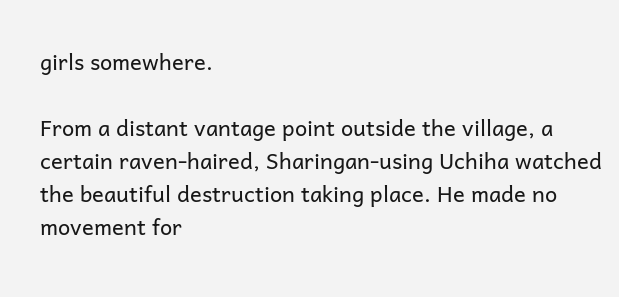girls somewhere.

From a distant vantage point outside the village, a certain raven-haired, Sharingan-using Uchiha watched the beautiful destruction taking place. He made no movement for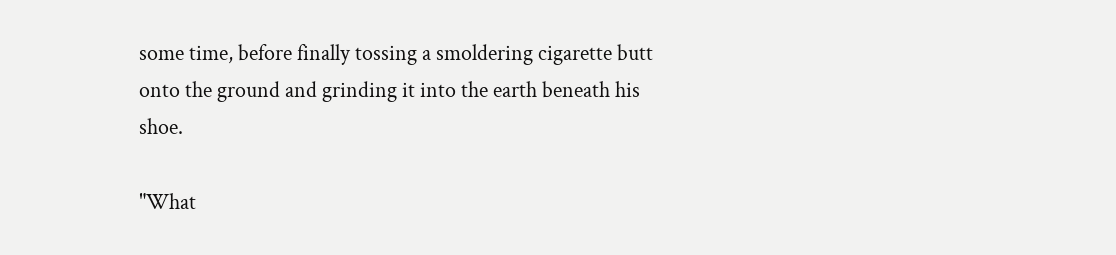some time, before finally tossing a smoldering cigarette butt onto the ground and grinding it into the earth beneath his shoe.

"What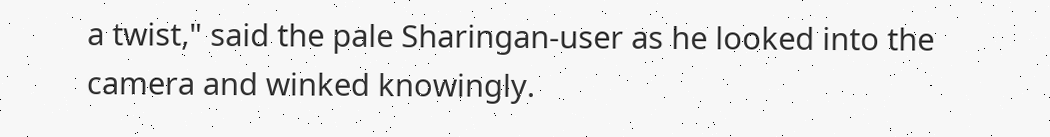a twist," said the pale Sharingan-user as he looked into the camera and winked knowingly.